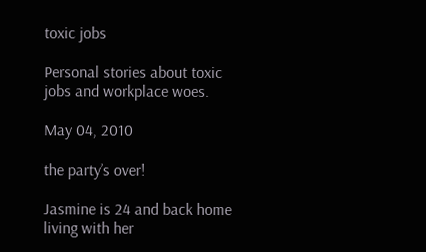toxic jobs

Personal stories about toxic jobs and workplace woes.

May 04, 2010

the party’s over!

Jasmine is 24 and back home living with her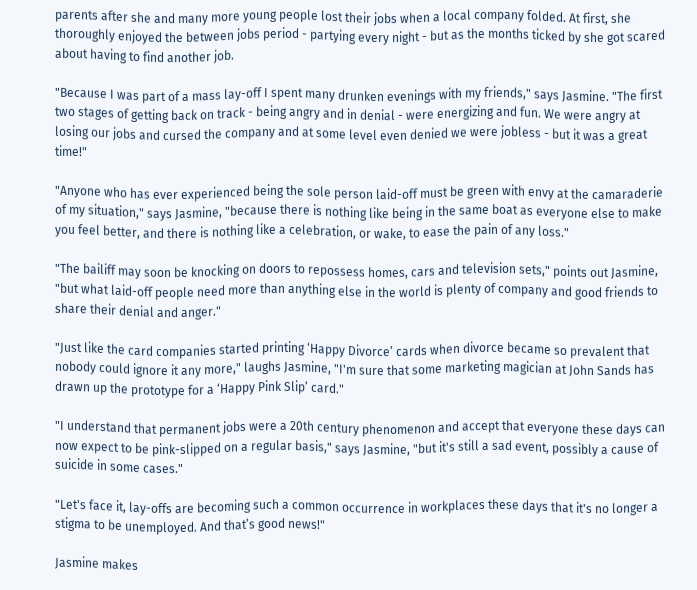parents after she and many more young people lost their jobs when a local company folded. At first, she thoroughly enjoyed the between jobs period - partying every night - but as the months ticked by she got scared about having to find another job.

"Because I was part of a mass lay-off I spent many drunken evenings with my friends," says Jasmine. "The first two stages of getting back on track - being angry and in denial - were energizing and fun. We were angry at losing our jobs and cursed the company and at some level even denied we were jobless - but it was a great time!"

"Anyone who has ever experienced being the sole person laid-off must be green with envy at the camaraderie of my situation," says Jasmine, "because there is nothing like being in the same boat as everyone else to make you feel better, and there is nothing like a celebration, or wake, to ease the pain of any loss."

"The bailiff may soon be knocking on doors to repossess homes, cars and television sets," points out Jasmine, "but what laid-off people need more than anything else in the world is plenty of company and good friends to share their denial and anger."

"Just like the card companies started printing ‘Happy Divorce’ cards when divorce became so prevalent that nobody could ignore it any more," laughs Jasmine, "I'm sure that some marketing magician at John Sands has drawn up the prototype for a ‘Happy Pink Slip’ card."

"I understand that permanent jobs were a 20th century phenomenon and accept that everyone these days can now expect to be pink-slipped on a regular basis," says Jasmine, "but it's still a sad event, possibly a cause of suicide in some cases."

"Let's face it, lay-offs are becoming such a common occurrence in workplaces these days that it's no longer a stigma to be unemployed. And that’s good news!"

Jasmine makes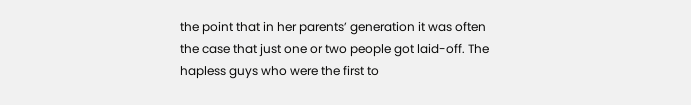the point that in her parents’ generation it was often the case that just one or two people got laid-off. The hapless guys who were the first to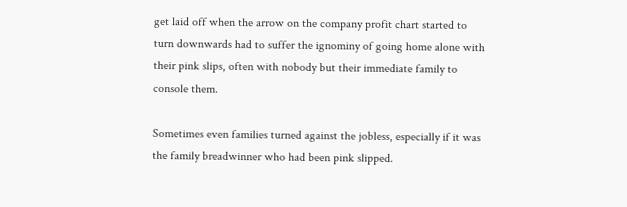get laid off when the arrow on the company profit chart started to turn downwards had to suffer the ignominy of going home alone with their pink slips, often with nobody but their immediate family to console them.

Sometimes even families turned against the jobless, especially if it was the family breadwinner who had been pink slipped.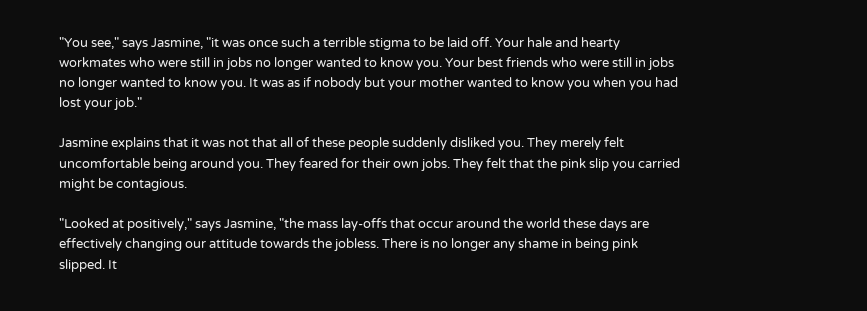"You see," says Jasmine, "it was once such a terrible stigma to be laid off. Your hale and hearty workmates who were still in jobs no longer wanted to know you. Your best friends who were still in jobs no longer wanted to know you. It was as if nobody but your mother wanted to know you when you had lost your job."

Jasmine explains that it was not that all of these people suddenly disliked you. They merely felt uncomfortable being around you. They feared for their own jobs. They felt that the pink slip you carried might be contagious.

"Looked at positively," says Jasmine, "the mass lay-offs that occur around the world these days are effectively changing our attitude towards the jobless. There is no longer any shame in being pink slipped. It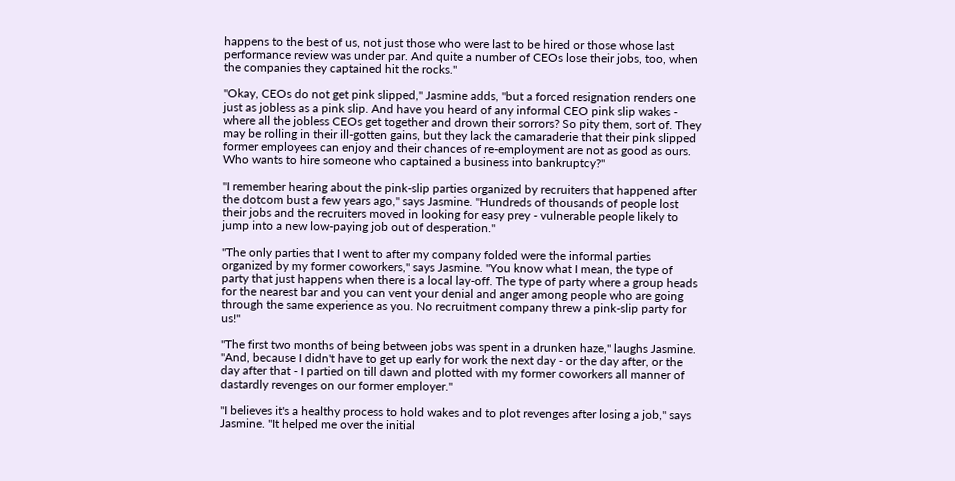happens to the best of us, not just those who were last to be hired or those whose last performance review was under par. And quite a number of CEOs lose their jobs, too, when the companies they captained hit the rocks."

"Okay, CEOs do not get pink slipped," Jasmine adds, "but a forced resignation renders one just as jobless as a pink slip. And have you heard of any informal CEO pink slip wakes - where all the jobless CEOs get together and drown their sorrors? So pity them, sort of. They may be rolling in their ill-gotten gains, but they lack the camaraderie that their pink slipped former employees can enjoy and their chances of re-employment are not as good as ours. Who wants to hire someone who captained a business into bankruptcy?"

"I remember hearing about the pink-slip parties organized by recruiters that happened after the dotcom bust a few years ago," says Jasmine. "Hundreds of thousands of people lost their jobs and the recruiters moved in looking for easy prey - vulnerable people likely to jump into a new low-paying job out of desperation."

"The only parties that I went to after my company folded were the informal parties organized by my former coworkers," says Jasmine. "You know what I mean, the type of party that just happens when there is a local lay-off. The type of party where a group heads for the nearest bar and you can vent your denial and anger among people who are going through the same experience as you. No recruitment company threw a pink-slip party for us!"

"The first two months of being between jobs was spent in a drunken haze," laughs Jasmine. "And, because I didn't have to get up early for work the next day - or the day after, or the day after that - I partied on till dawn and plotted with my former coworkers all manner of dastardly revenges on our former employer."

"I believes it's a healthy process to hold wakes and to plot revenges after losing a job," says Jasmine. "It helped me over the initial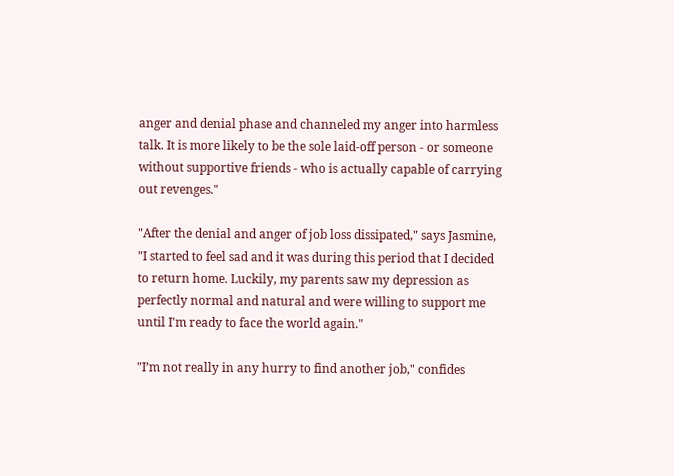anger and denial phase and channeled my anger into harmless talk. It is more likely to be the sole laid-off person - or someone without supportive friends - who is actually capable of carrying out revenges."

"After the denial and anger of job loss dissipated," says Jasmine, "I started to feel sad and it was during this period that I decided to return home. Luckily, my parents saw my depression as perfectly normal and natural and were willing to support me until I'm ready to face the world again."

"I’m not really in any hurry to find another job," confides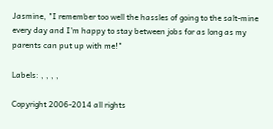Jasmine, "I remember too well the hassles of going to the salt-mine every day and I'm happy to stay between jobs for as long as my parents can put up with me!"

Labels: , , , ,

Copyright 2006-2014 all rights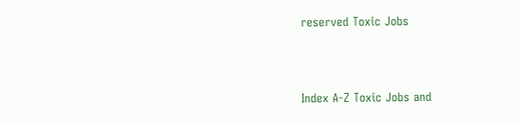reserved Toxic Jobs



Index A-Z Toxic Jobs and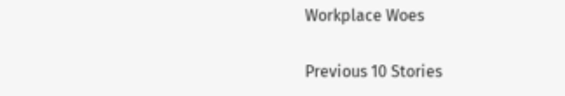Workplace Woes

Previous 10 Stories